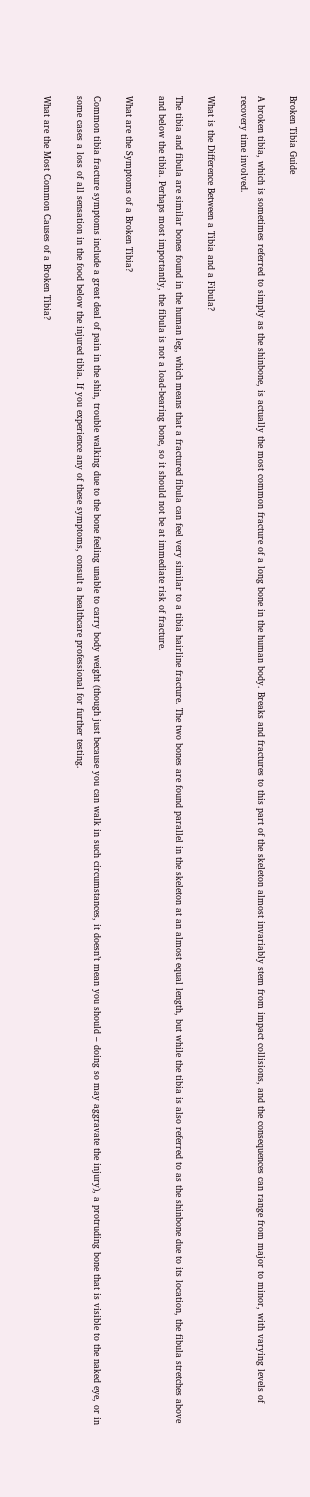Broken Tibia Guide

A broken tibia, which is sometimes referred to simply as the shinbone, is actually the most common fracture of a long bone in the human body. Breaks and fractures to this part of the skeleton almost invariably stem from impact collisions, and the consequences can range from major to minor, with varying levels of recovery time involved.

What is the Difference Between a Tibia and a Fibula?

The tibia and fibula are similar bones found in the human leg, which means that a fractured fibula can feel very similar to a tibia hairline fracture. The two bones are found parallel in the skeleton at an almost equal length, but while the tibia is also referred to as the shinbone due to its location, the fibula stretches above and below the tibia. Perhaps most importantly, the fibula is not a load-bearing bone, so it should not be at immediate risk of fracture.

What are the Symptoms of a Broken Tibia?

Common tibia fracture symptoms include a great deal of pain in the shin, trouble walking due to the bone feeling unable to carry body weight (though just because you can walk in such circumstances, it doesn’t mean you should – doing so may aggravate the injury), a protruding bone that is visible to the naked eye, or in some cases a loss of all sensation in the food below the injured tibia. If you experience any of these symptoms, consult a healthcare professional for further testing.

What are the Most Common Causes of a Broken Tibia?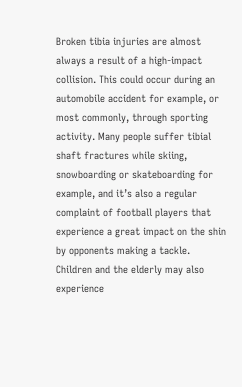Broken tibia injuries are almost always a result of a high-impact collision. This could occur during an automobile accident for example, or most commonly, through sporting activity. Many people suffer tibial shaft fractures while skiing, snowboarding or skateboarding for example, and it’s also a regular complaint of football players that experience a great impact on the shin by opponents making a tackle. Children and the elderly may also experience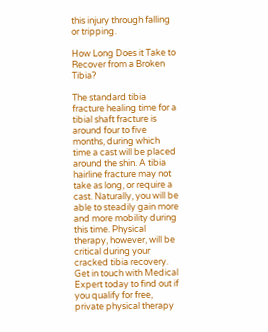this injury through falling or tripping.

How Long Does it Take to Recover from a Broken Tibia?

The standard tibia fracture healing time for a tibial shaft fracture is around four to five months, during which time a cast will be placed around the shin. A tibia hairline fracture may not take as long, or require a cast. Naturally, you will be able to steadily gain more and more mobility during this time. Physical therapy, however, will be critical during your cracked tibia recovery. Get in touch with Medical Expert today to find out if you qualify for free, private physical therapy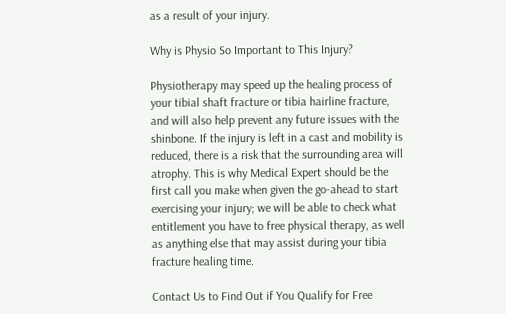as a result of your injury.

Why is Physio So Important to This Injury?

Physiotherapy may speed up the healing process of your tibial shaft fracture or tibia hairline fracture, and will also help prevent any future issues with the shinbone. If the injury is left in a cast and mobility is reduced, there is a risk that the surrounding area will atrophy. This is why Medical Expert should be the first call you make when given the go-ahead to start exercising your injury; we will be able to check what entitlement you have to free physical therapy, as well as anything else that may assist during your tibia fracture healing time.

Contact Us to Find Out if You Qualify for Free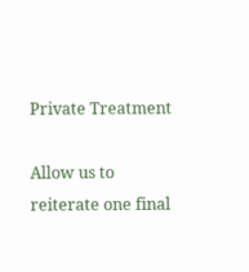Private Treatment

Allow us to reiterate one final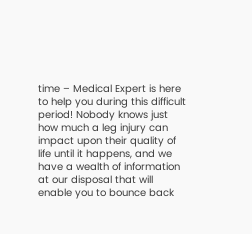time – Medical Expert is here to help you during this difficult period! Nobody knows just how much a leg injury can impact upon their quality of life until it happens, and we have a wealth of information at our disposal that will enable you to bounce back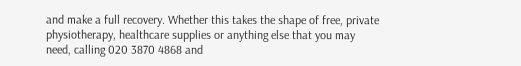and make a full recovery. Whether this takes the shape of free, private physiotherapy, healthcare supplies or anything else that you may need, calling 020 3870 4868 and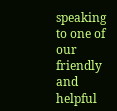speaking to one of our friendly and helpful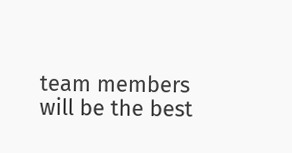team members will be the best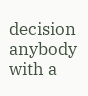decision anybody with a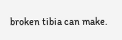broken tibia can make.